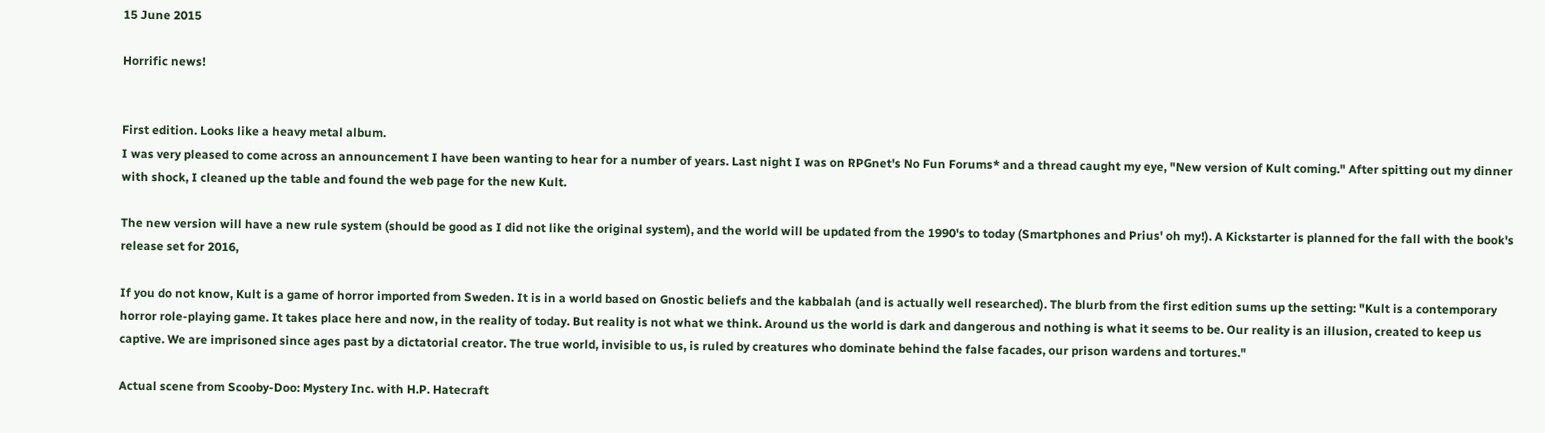15 June 2015

Horrific news!


First edition. Looks like a heavy metal album.
I was very pleased to come across an announcement I have been wanting to hear for a number of years. Last night I was on RPGnet's No Fun Forums* and a thread caught my eye, "New version of Kult coming." After spitting out my dinner with shock, I cleaned up the table and found the web page for the new Kult.

The new version will have a new rule system (should be good as I did not like the original system), and the world will be updated from the 1990's to today (Smartphones and Prius' oh my!). A Kickstarter is planned for the fall with the book's release set for 2016,

If you do not know, Kult is a game of horror imported from Sweden. It is in a world based on Gnostic beliefs and the kabbalah (and is actually well researched). The blurb from the first edition sums up the setting: "Kult is a contemporary horror role-playing game. It takes place here and now, in the reality of today. But reality is not what we think. Around us the world is dark and dangerous and nothing is what it seems to be. Our reality is an illusion, created to keep us captive. We are imprisoned since ages past by a dictatorial creator. The true world, invisible to us, is ruled by creatures who dominate behind the false facades, our prison wardens and tortures."

Actual scene from Scooby-Doo: Mystery Inc. with H.P. Hatecraft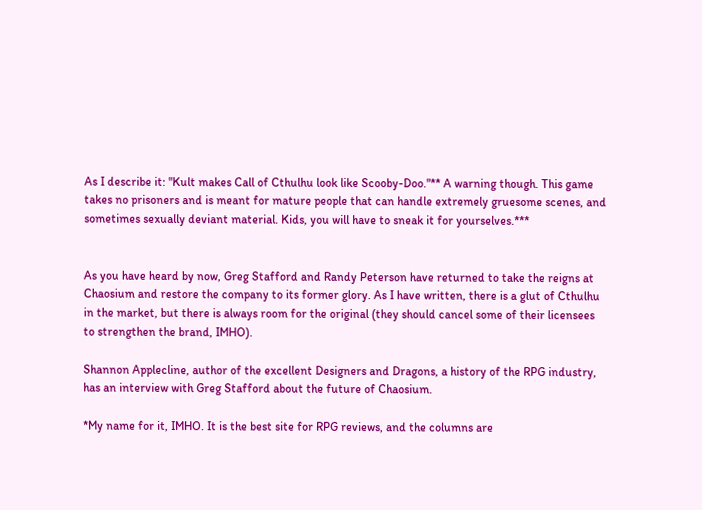As I describe it: "Kult makes Call of Cthulhu look like Scooby-Doo."** A warning though. This game takes no prisoners and is meant for mature people that can handle extremely gruesome scenes, and sometimes sexually deviant material. Kids, you will have to sneak it for yourselves.***


As you have heard by now, Greg Stafford and Randy Peterson have returned to take the reigns at Chaosium and restore the company to its former glory. As I have written, there is a glut of Cthulhu in the market, but there is always room for the original (they should cancel some of their licensees to strengthen the brand, IMHO).

Shannon Applecline, author of the excellent Designers and Dragons, a history of the RPG industry, has an interview with Greg Stafford about the future of Chaosium.

*My name for it, IMHO. It is the best site for RPG reviews, and the columns are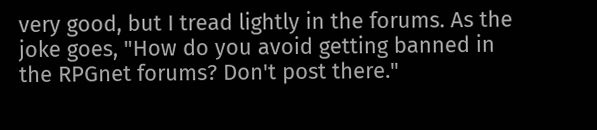very good, but I tread lightly in the forums. As the joke goes, "How do you avoid getting banned in the RPGnet forums? Don't post there."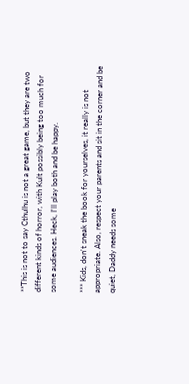**This is not to say Cthulhu is not a great game, but they are two different kinds of horror, with Kult possibly being too much for some audiences. Heck, I'll play both and be happy.

*** Kids, don't sneak the book for yourselves, it really is not appropriate. Also, respect your parents and sit in the corner and be quiet, Daddy needs some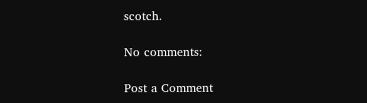scotch.

No comments:

Post a Comment